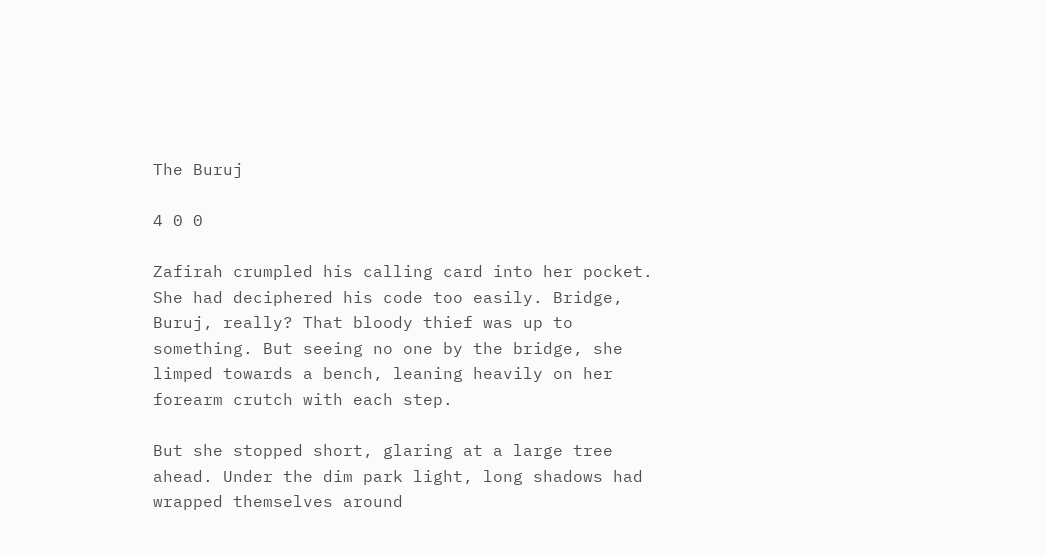The Buruj

4 0 0

Zafirah crumpled his calling card into her pocket. She had deciphered his code too easily. Bridge, Buruj, really? That bloody thief was up to something. But seeing no one by the bridge, she limped towards a bench, leaning heavily on her forearm crutch with each step.

But she stopped short, glaring at a large tree ahead. Under the dim park light, long shadows had wrapped themselves around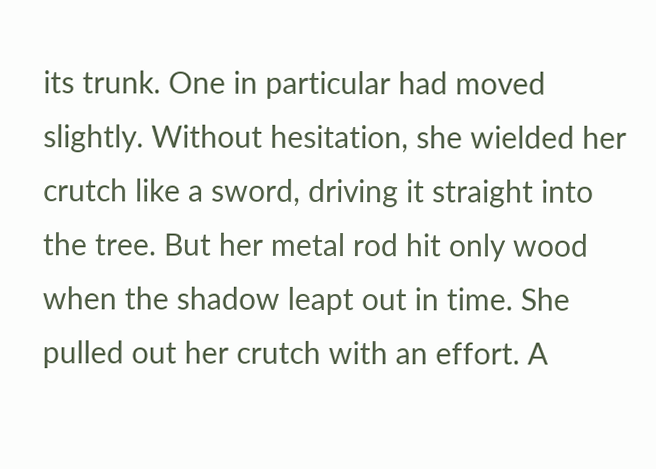its trunk. One in particular had moved slightly. Without hesitation, she wielded her crutch like a sword, driving it straight into the tree. But her metal rod hit only wood when the shadow leapt out in time. She pulled out her crutch with an effort. A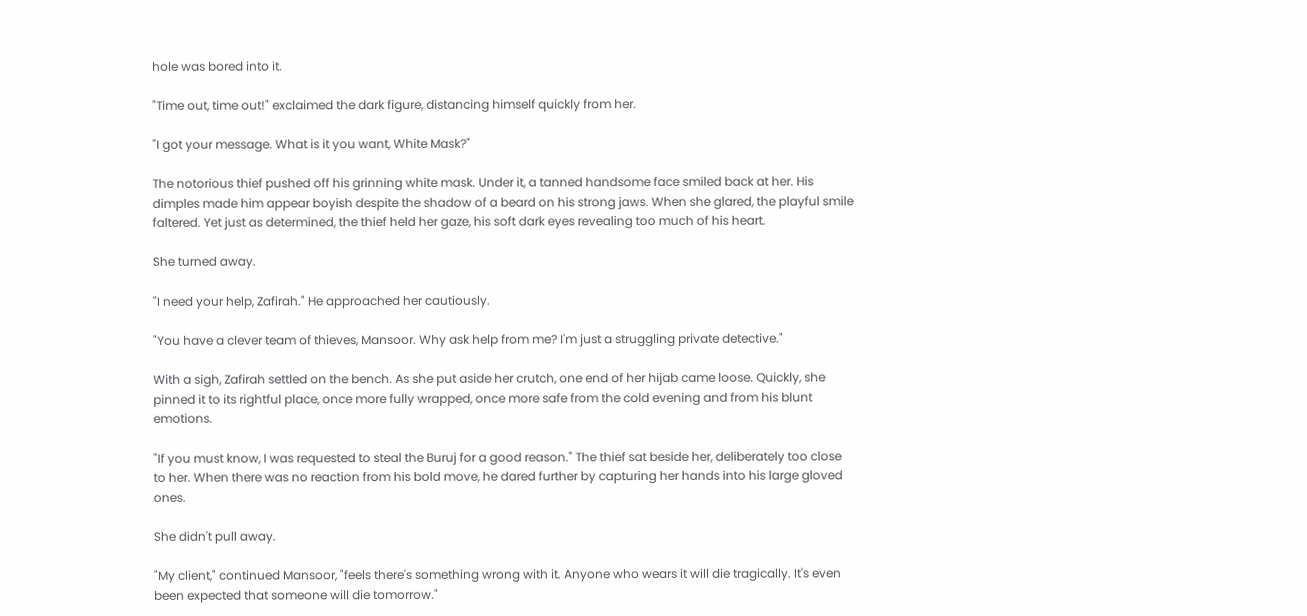hole was bored into it.

"Time out, time out!" exclaimed the dark figure, distancing himself quickly from her.

"I got your message. What is it you want, White Mask?"

The notorious thief pushed off his grinning white mask. Under it, a tanned handsome face smiled back at her. His dimples made him appear boyish despite the shadow of a beard on his strong jaws. When she glared, the playful smile faltered. Yet just as determined, the thief held her gaze, his soft dark eyes revealing too much of his heart.

She turned away.

"I need your help, Zafirah." He approached her cautiously.

"You have a clever team of thieves, Mansoor. Why ask help from me? I'm just a struggling private detective."

With a sigh, Zafirah settled on the bench. As she put aside her crutch, one end of her hijab came loose. Quickly, she pinned it to its rightful place, once more fully wrapped, once more safe from the cold evening and from his blunt emotions.

"If you must know, I was requested to steal the Buruj for a good reason." The thief sat beside her, deliberately too close to her. When there was no reaction from his bold move, he dared further by capturing her hands into his large gloved ones.

She didn't pull away.

"My client," continued Mansoor, "feels there's something wrong with it. Anyone who wears it will die tragically. It's even been expected that someone will die tomorrow."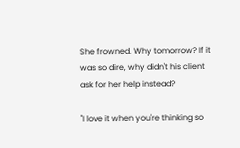She frowned. Why tomorrow? If it was so dire, why didn't his client ask for her help instead?

"I love it when you're thinking so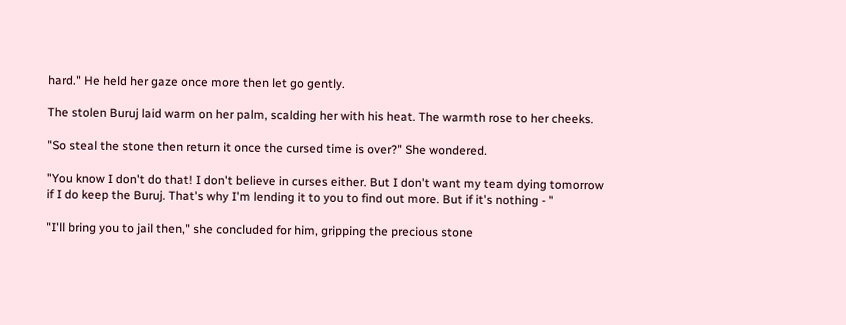hard." He held her gaze once more then let go gently.

The stolen Buruj laid warm on her palm, scalding her with his heat. The warmth rose to her cheeks.

"So steal the stone then return it once the cursed time is over?" She wondered.

"You know I don't do that! I don't believe in curses either. But I don't want my team dying tomorrow if I do keep the Buruj. That's why I'm lending it to you to find out more. But if it's nothing - "

"I'll bring you to jail then," she concluded for him, gripping the precious stone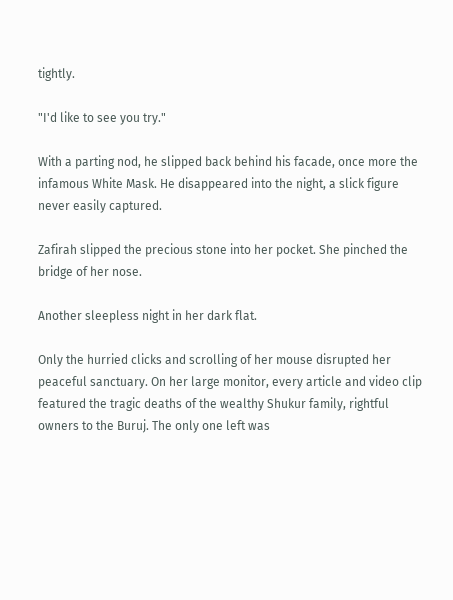tightly.

"I'd like to see you try."

With a parting nod, he slipped back behind his facade, once more the infamous White Mask. He disappeared into the night, a slick figure never easily captured.

Zafirah slipped the precious stone into her pocket. She pinched the bridge of her nose.

Another sleepless night in her dark flat.

Only the hurried clicks and scrolling of her mouse disrupted her peaceful sanctuary. On her large monitor, every article and video clip featured the tragic deaths of the wealthy Shukur family, rightful owners to the Buruj. The only one left was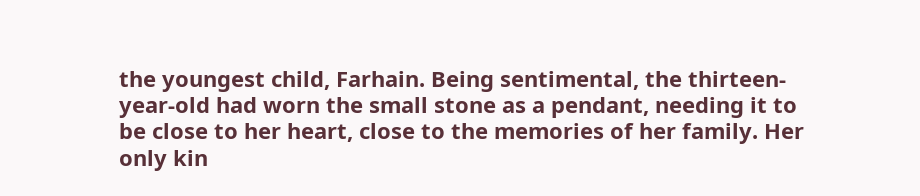the youngest child, Farhain. Being sentimental, the thirteen-year-old had worn the small stone as a pendant, needing it to be close to her heart, close to the memories of her family. Her only kin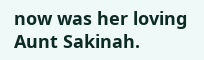now was her loving Aunt Sakinah.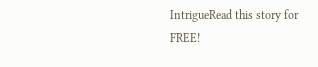IntrigueRead this story for FREE!